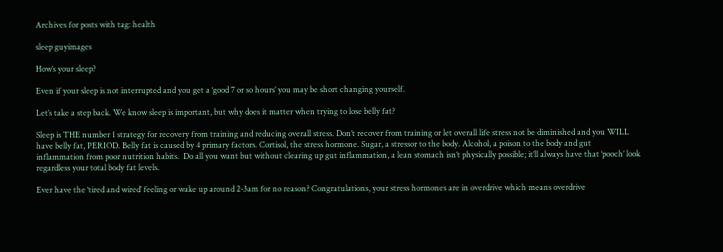Archives for posts with tag: health

sleep guyimages

How’s your sleep?

Even if your sleep is not interrupted and you get a ‘good 7 or so hours’ you may be short changing yourself.

Let’s take a step back. We know sleep is important, but why does it matter when trying to lose belly fat?

Sleep is THE number 1 strategy for recovery from training and reducing overall stress. Don’t recover from training or let overall life stress not be diminished and you WILL have belly fat, PERIOD. Belly fat is caused by 4 primary factors. Cortisol, the stress hormone. Sugar, a stressor to the body. Alcohol, a poison to the body and gut inflammation from poor nutrition habits.  Do all you want but without clearing up gut inflammation, a lean stomach isn’t physically possible; it’ll always have that ‘pooch’ look regardless your total body fat levels.

Ever have the ‘tired and wired’ feeling or wake up around 2-3am for no reason? Congratulations, your stress hormones are in overdrive which means overdrive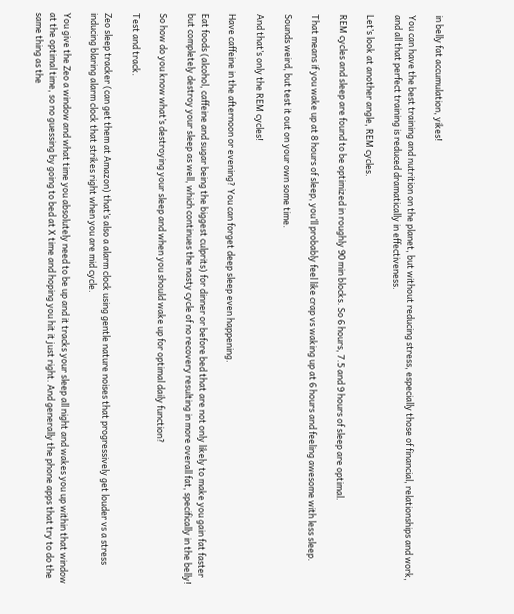in belly fat accumulation, yikes!

You can have the best training and nutrition on the planet, but without reducing stress, especially those of financial, relationships and work, and all that perfect training is reduced dramatically in effectiveness.

Let’s look at another angle, REM cycles.

REM cycles and sleep are found to be optimized in roughly 90 min blocks. So 6 hours, 7.5 and 9 hours of sleep are optimal.

That means if you wake up at 8 hours of sleep, you’ll probably feel like crap vs waking up at 6 hours and feeling awesome with less sleep.

Sounds weird, but test it out on your own some time.

And that’s only the REM cycles!

Have caffeine in the afternoon or evening? You can forget deep sleep even happening.

Eat foods (alcohol, caffeine and sugar being the biggest culprits) for dinner or before bed that are not only likely to make you gain fat faster but completely destroy your sleep as well, which continues the nasty cycle of no recovery resulting in more overall fat, specifically in the belly!

So how do you know what’s destroying your sleep and when you should wake up for optimal daily function?

Test and track.

Zeo sleep tracker (can get them at Amazon) that’s also a alarm clock using gentle nature noises that progressively get louder vs a stress inducing blaring alarm clock that strikes right when you are mid cycle.

You give the Zeo a window and what time you absolutely need to be up and it tracks your sleep all night and wakes you up within that window at the optimal time, so no guessing by going to bed at X time and hoping you hit it just right. And generally the phone apps that try to do the same thing as the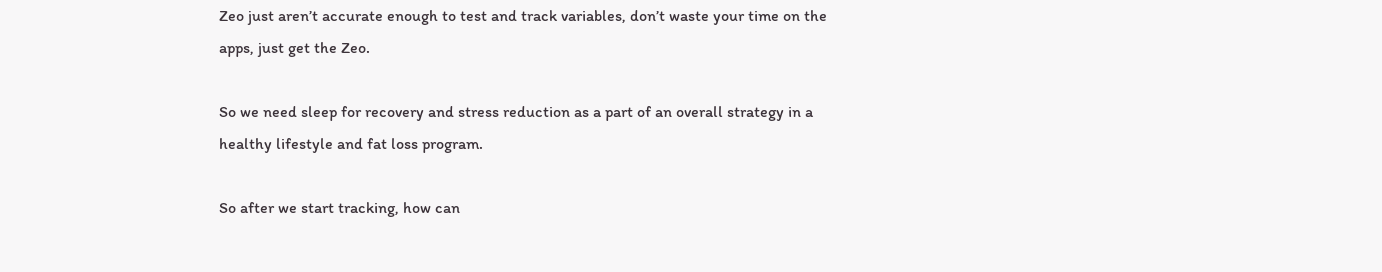Zeo just aren’t accurate enough to test and track variables, don’t waste your time on the apps, just get the Zeo.

So we need sleep for recovery and stress reduction as a part of an overall strategy in a healthy lifestyle and fat loss program.

So after we start tracking, how can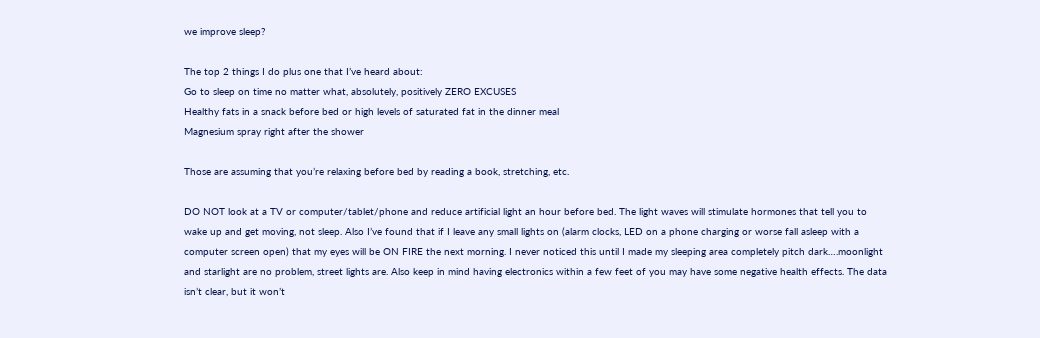we improve sleep?

The top 2 things I do plus one that I’ve heard about:
Go to sleep on time no matter what, absolutely, positively ZERO EXCUSES
Healthy fats in a snack before bed or high levels of saturated fat in the dinner meal
Magnesium spray right after the shower

Those are assuming that you’re relaxing before bed by reading a book, stretching, etc.

DO NOT look at a TV or computer/tablet/phone and reduce artificial light an hour before bed. The light waves will stimulate hormones that tell you to wake up and get moving, not sleep. Also I’ve found that if I leave any small lights on (alarm clocks, LED on a phone charging or worse fall asleep with a computer screen open) that my eyes will be ON FIRE the next morning. I never noticed this until I made my sleeping area completely pitch dark….moonlight and starlight are no problem, street lights are. Also keep in mind having electronics within a few feet of you may have some negative health effects. The data isn’t clear, but it won’t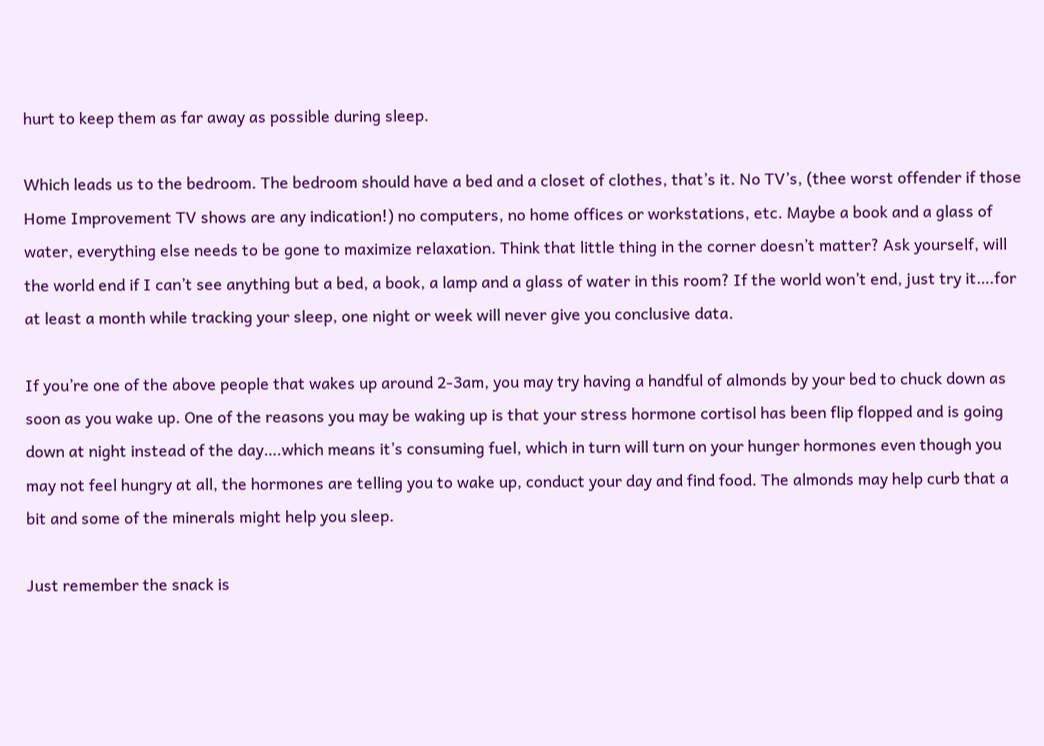hurt to keep them as far away as possible during sleep.

Which leads us to the bedroom. The bedroom should have a bed and a closet of clothes, that’s it. No TV’s, (thee worst offender if those Home Improvement TV shows are any indication!) no computers, no home offices or workstations, etc. Maybe a book and a glass of water, everything else needs to be gone to maximize relaxation. Think that little thing in the corner doesn’t matter? Ask yourself, will the world end if I can’t see anything but a bed, a book, a lamp and a glass of water in this room? If the world won’t end, just try it….for at least a month while tracking your sleep, one night or week will never give you conclusive data.

If you’re one of the above people that wakes up around 2-3am, you may try having a handful of almonds by your bed to chuck down as soon as you wake up. One of the reasons you may be waking up is that your stress hormone cortisol has been flip flopped and is going down at night instead of the day….which means it’s consuming fuel, which in turn will turn on your hunger hormones even though you may not feel hungry at all, the hormones are telling you to wake up, conduct your day and find food. The almonds may help curb that a bit and some of the minerals might help you sleep.

Just remember the snack is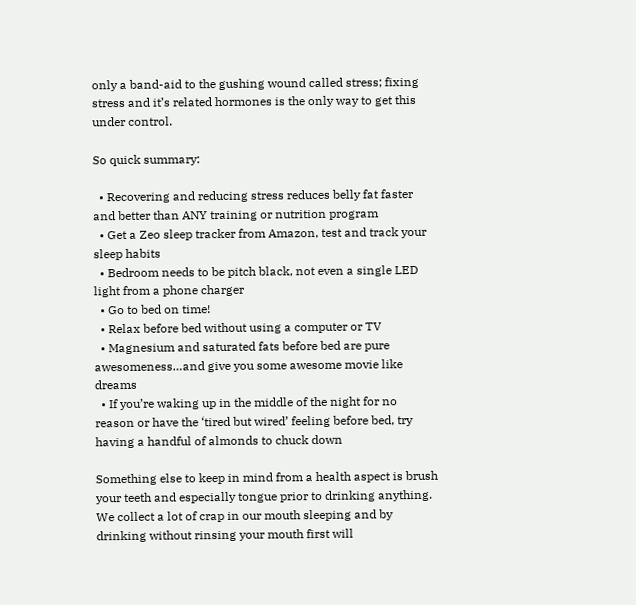only a band-aid to the gushing wound called stress; fixing stress and it’s related hormones is the only way to get this under control.

So quick summary:

  • Recovering and reducing stress reduces belly fat faster and better than ANY training or nutrition program
  • Get a Zeo sleep tracker from Amazon, test and track your sleep habits
  • Bedroom needs to be pitch black, not even a single LED light from a phone charger
  • Go to bed on time!
  • Relax before bed without using a computer or TV
  • Magnesium and saturated fats before bed are pure awesomeness…and give you some awesome movie like dreams
  • If you’re waking up in the middle of the night for no reason or have the ‘tired but wired’ feeling before bed, try having a handful of almonds to chuck down

Something else to keep in mind from a health aspect is brush your teeth and especially tongue prior to drinking anything. We collect a lot of crap in our mouth sleeping and by drinking without rinsing your mouth first will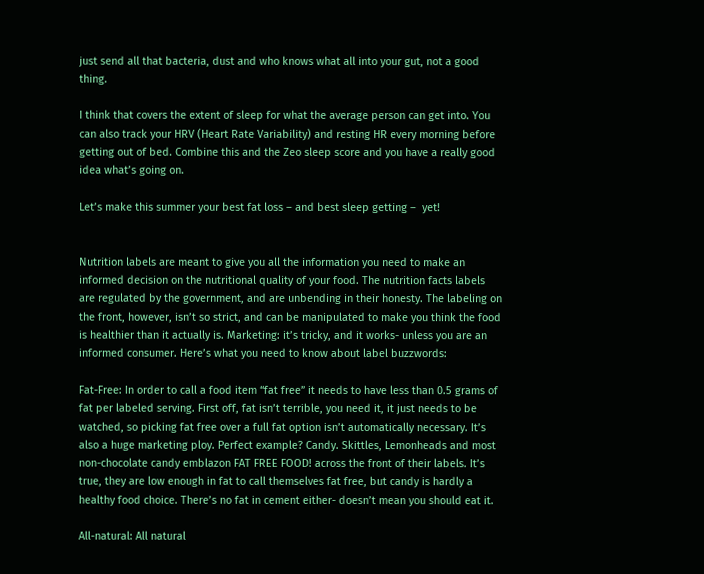just send all that bacteria, dust and who knows what all into your gut, not a good thing.

I think that covers the extent of sleep for what the average person can get into. You can also track your HRV (Heart Rate Variability) and resting HR every morning before getting out of bed. Combine this and the Zeo sleep score and you have a really good idea what’s going on.

Let’s make this summer your best fat loss – and best sleep getting –  yet!


Nutrition labels are meant to give you all the information you need to make an informed decision on the nutritional quality of your food. The nutrition facts labels are regulated by the government, and are unbending in their honesty. The labeling on the front, however, isn’t so strict, and can be manipulated to make you think the food is healthier than it actually is. Marketing: it’s tricky, and it works- unless you are an informed consumer. Here’s what you need to know about label buzzwords:

Fat-Free: In order to call a food item “fat free” it needs to have less than 0.5 grams of fat per labeled serving. First off, fat isn’t terrible, you need it, it just needs to be watched, so picking fat free over a full fat option isn’t automatically necessary. It’s also a huge marketing ploy. Perfect example? Candy. Skittles, Lemonheads and most non-chocolate candy emblazon FAT FREE FOOD! across the front of their labels. It’s true, they are low enough in fat to call themselves fat free, but candy is hardly a healthy food choice. There’s no fat in cement either- doesn’t mean you should eat it.

All-natural: All natural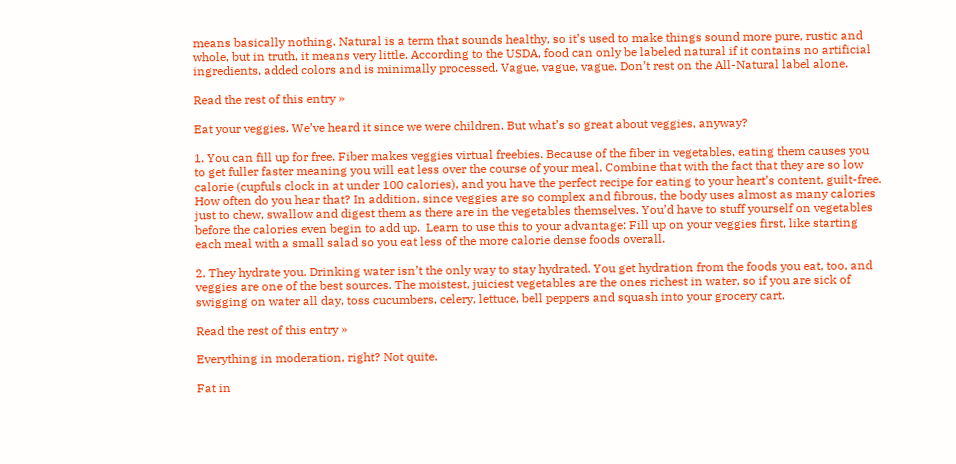means basically nothing. Natural is a term that sounds healthy, so it’s used to make things sound more pure, rustic and whole, but in truth, it means very little. According to the USDA, food can only be labeled natural if it contains no artificial ingredients, added colors and is minimally processed. Vague, vague, vague. Don’t rest on the All-Natural label alone.

Read the rest of this entry »

Eat your veggies. We’ve heard it since we were children. But what’s so great about veggies, anyway?

1. You can fill up for free. Fiber makes veggies virtual freebies. Because of the fiber in vegetables, eating them causes you to get fuller faster meaning you will eat less over the course of your meal. Combine that with the fact that they are so low calorie (cupfuls clock in at under 100 calories), and you have the perfect recipe for eating to your heart’s content, guilt-free.  How often do you hear that? In addition, since veggies are so complex and fibrous, the body uses almost as many calories just to chew, swallow and digest them as there are in the vegetables themselves. You’d have to stuff yourself on vegetables before the calories even begin to add up.  Learn to use this to your advantage: Fill up on your veggies first, like starting each meal with a small salad so you eat less of the more calorie dense foods overall.

2. They hydrate you. Drinking water isn’t the only way to stay hydrated. You get hydration from the foods you eat, too, and veggies are one of the best sources. The moistest, juiciest vegetables are the ones richest in water, so if you are sick of swigging on water all day, toss cucumbers, celery, lettuce, bell peppers and squash into your grocery cart.

Read the rest of this entry »

Everything in moderation, right? Not quite.

Fat in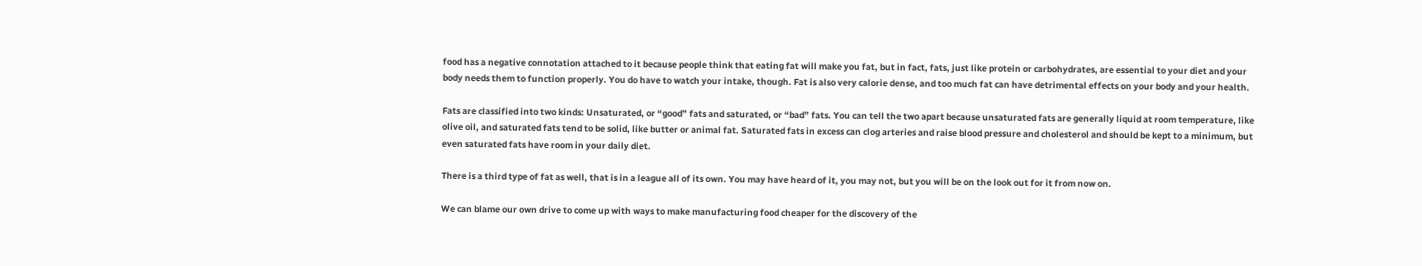food has a negative connotation attached to it because people think that eating fat will make you fat, but in fact, fats, just like protein or carbohydrates, are essential to your diet and your body needs them to function properly. You do have to watch your intake, though. Fat is also very calorie dense, and too much fat can have detrimental effects on your body and your health.

Fats are classified into two kinds: Unsaturated, or “good” fats and saturated, or “bad” fats. You can tell the two apart because unsaturated fats are generally liquid at room temperature, like olive oil, and saturated fats tend to be solid, like butter or animal fat. Saturated fats in excess can clog arteries and raise blood pressure and cholesterol and should be kept to a minimum, but even saturated fats have room in your daily diet.

There is a third type of fat as well, that is in a league all of its own. You may have heard of it, you may not, but you will be on the look out for it from now on.

We can blame our own drive to come up with ways to make manufacturing food cheaper for the discovery of the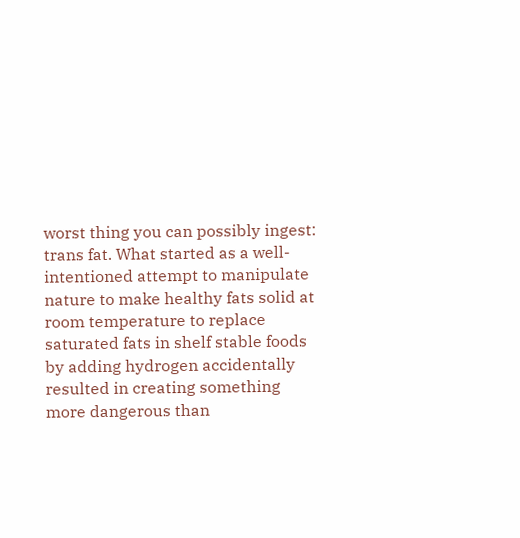worst thing you can possibly ingest: trans fat. What started as a well-intentioned attempt to manipulate nature to make healthy fats solid at room temperature to replace saturated fats in shelf stable foods by adding hydrogen accidentally resulted in creating something more dangerous than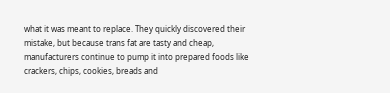what it was meant to replace. They quickly discovered their mistake, but because trans fat are tasty and cheap, manufacturers continue to pump it into prepared foods like crackers, chips, cookies, breads and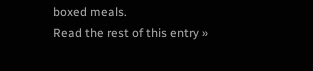boxed meals.
Read the rest of this entry »